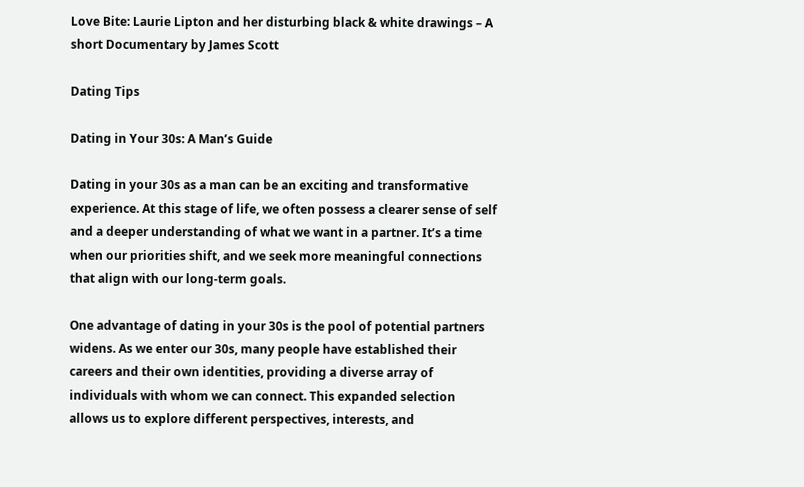Love Bite: Laurie Lipton and her disturbing black & white drawings – A short Documentary by James Scott

Dating Tips

Dating in Your 30s: A Man’s Guide

Dating in your 30s as a man can be an exciting and transformative experience. At this stage of life, we often possess a clearer sense of self and a deeper understanding of what we want in a partner. It’s a time when our priorities shift, and we seek more meaningful connections that align with our long-term goals.

One advantage of dating in your 30s is the pool of potential partners widens. As we enter our 30s, many people have established their careers and their own identities, providing a diverse array of individuals with whom we can connect. This expanded selection allows us to explore different perspectives, interests, and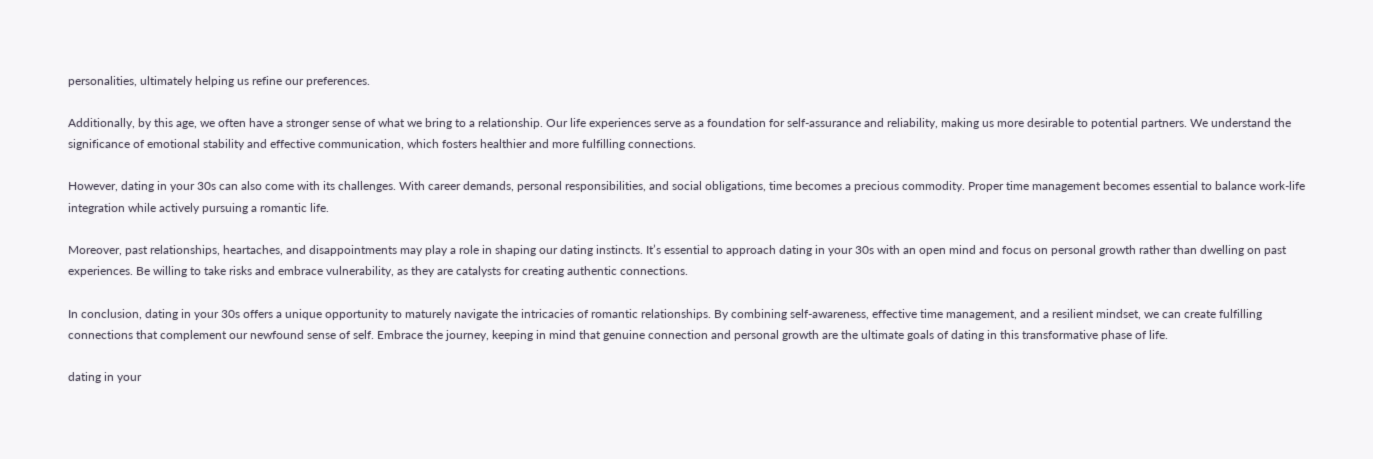personalities, ultimately helping us refine our preferences.

Additionally, by this age, we often have a stronger sense of what we bring to a relationship. Our life experiences serve as a foundation for self-assurance and reliability, making us more desirable to potential partners. We understand the significance of emotional stability and effective communication, which fosters healthier and more fulfilling connections.

However, dating in your 30s can also come with its challenges. With career demands, personal responsibilities, and social obligations, time becomes a precious commodity. Proper time management becomes essential to balance work-life integration while actively pursuing a romantic life.

Moreover, past relationships, heartaches, and disappointments may play a role in shaping our dating instincts. It’s essential to approach dating in your 30s with an open mind and focus on personal growth rather than dwelling on past experiences. Be willing to take risks and embrace vulnerability, as they are catalysts for creating authentic connections.

In conclusion, dating in your 30s offers a unique opportunity to maturely navigate the intricacies of romantic relationships. By combining self-awareness, effective time management, and a resilient mindset, we can create fulfilling connections that complement our newfound sense of self. Embrace the journey, keeping in mind that genuine connection and personal growth are the ultimate goals of dating in this transformative phase of life.

dating in your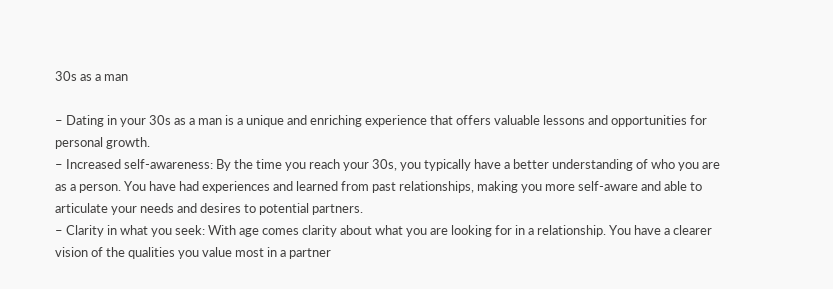30s as a man

– Dating in your 30s as a man is a unique and enriching experience that offers valuable lessons and opportunities for personal growth.
– Increased self-awareness: By the time you reach your 30s, you typically have a better understanding of who you are as a person. You have had experiences and learned from past relationships, making you more self-aware and able to articulate your needs and desires to potential partners.
– Clarity in what you seek: With age comes clarity about what you are looking for in a relationship. You have a clearer vision of the qualities you value most in a partner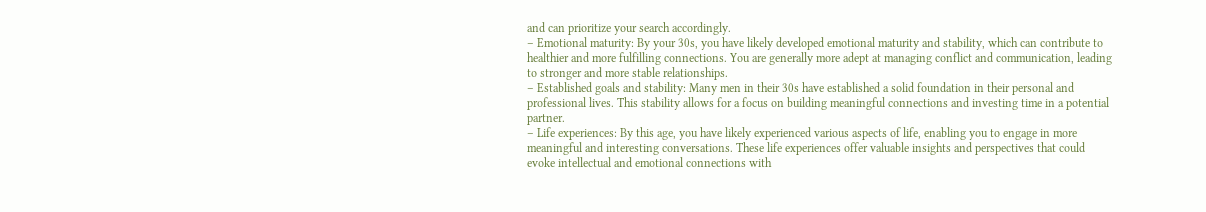and can prioritize your search accordingly.
– Emotional maturity: By your 30s, you have likely developed emotional maturity and stability, which can contribute to healthier and more fulfilling connections. You are generally more adept at managing conflict and communication, leading to stronger and more stable relationships.
– Established goals and stability: Many men in their 30s have established a solid foundation in their personal and professional lives. This stability allows for a focus on building meaningful connections and investing time in a potential partner.
– Life experiences: By this age, you have likely experienced various aspects of life, enabling you to engage in more meaningful and interesting conversations. These life experiences offer valuable insights and perspectives that could evoke intellectual and emotional connections with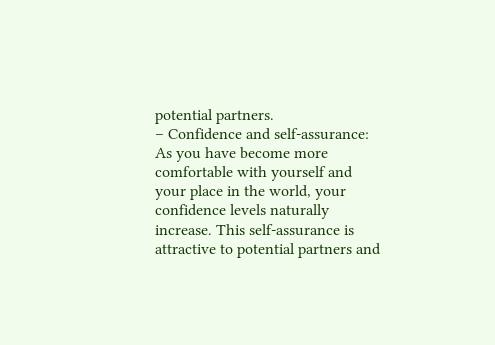potential partners.
– Confidence and self-assurance: As you have become more comfortable with yourself and your place in the world, your confidence levels naturally increase. This self-assurance is attractive to potential partners and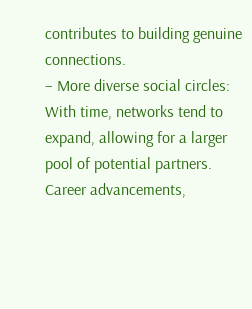contributes to building genuine connections.
– More diverse social circles: With time, networks tend to expand, allowing for a larger pool of potential partners. Career advancements,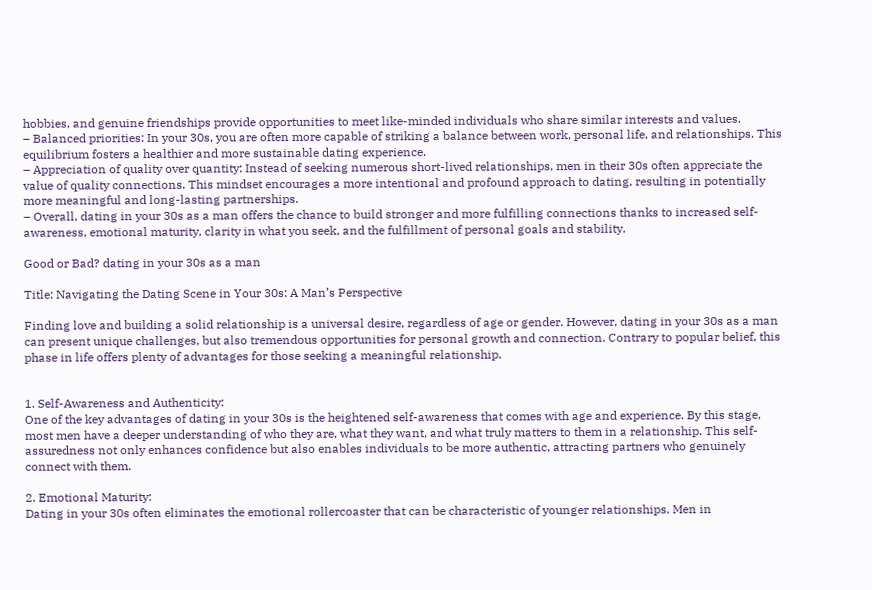hobbies, and genuine friendships provide opportunities to meet like-minded individuals who share similar interests and values.
– Balanced priorities: In your 30s, you are often more capable of striking a balance between work, personal life, and relationships. This equilibrium fosters a healthier and more sustainable dating experience.
– Appreciation of quality over quantity: Instead of seeking numerous short-lived relationships, men in their 30s often appreciate the value of quality connections. This mindset encourages a more intentional and profound approach to dating, resulting in potentially more meaningful and long-lasting partnerships.
– Overall, dating in your 30s as a man offers the chance to build stronger and more fulfilling connections thanks to increased self-awareness, emotional maturity, clarity in what you seek, and the fulfillment of personal goals and stability.

Good or Bad? dating in your 30s as a man

Title: Navigating the Dating Scene in Your 30s: A Man’s Perspective

Finding love and building a solid relationship is a universal desire, regardless of age or gender. However, dating in your 30s as a man can present unique challenges, but also tremendous opportunities for personal growth and connection. Contrary to popular belief, this phase in life offers plenty of advantages for those seeking a meaningful relationship.


1. Self-Awareness and Authenticity:
One of the key advantages of dating in your 30s is the heightened self-awareness that comes with age and experience. By this stage, most men have a deeper understanding of who they are, what they want, and what truly matters to them in a relationship. This self-assuredness not only enhances confidence but also enables individuals to be more authentic, attracting partners who genuinely connect with them.

2. Emotional Maturity:
Dating in your 30s often eliminates the emotional rollercoaster that can be characteristic of younger relationships. Men in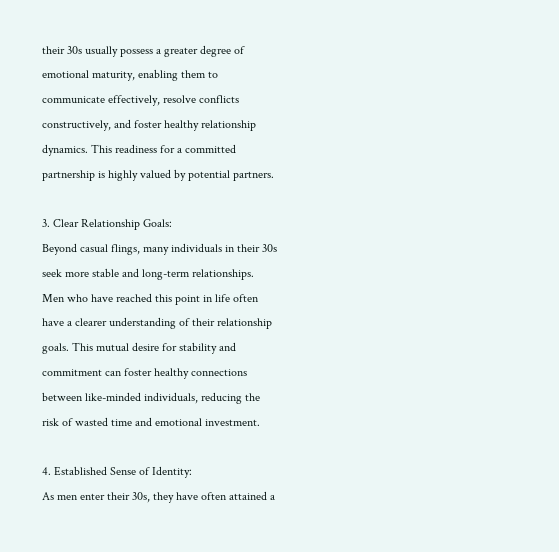their 30s usually possess a greater degree of emotional maturity, enabling them to communicate effectively, resolve conflicts constructively, and foster healthy relationship dynamics. This readiness for a committed partnership is highly valued by potential partners.

3. Clear Relationship Goals:
Beyond casual flings, many individuals in their 30s seek more stable and long-term relationships. Men who have reached this point in life often have a clearer understanding of their relationship goals. This mutual desire for stability and commitment can foster healthy connections between like-minded individuals, reducing the risk of wasted time and emotional investment.

4. Established Sense of Identity:
As men enter their 30s, they have often attained a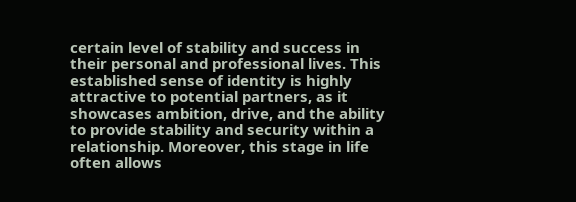certain level of stability and success in their personal and professional lives. This established sense of identity is highly attractive to potential partners, as it showcases ambition, drive, and the ability to provide stability and security within a relationship. Moreover, this stage in life often allows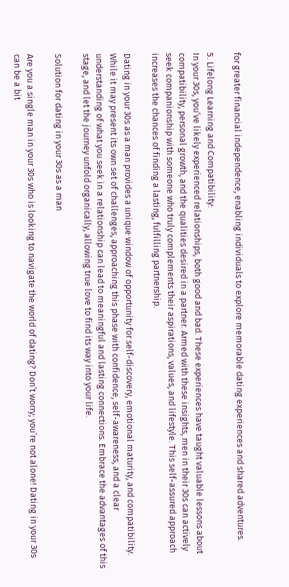for greater financial independence, enabling individuals to explore memorable dating experiences and shared adventures.

5. Lifelong Learning and Compatibility:
In your 30s, you’ve likely experienced relationships, both good and bad. These experiences have taught valuable lessons about compatibility, personal growth, and the qualities desired in a partner. Armed with these insights, men in their 30s can actively seek companionship with someone who truly complements their aspirations, values, and lifestyle. This self-assured approach increases the chances of finding a lasting, fulfilling partnership.

Dating in your 30s as a man provides a unique window of opportunity for self-discovery, emotional maturity, and compatibility. While it may present its own set of challenges, approaching this phase with confidence, self-awareness, and a clear understanding of what you seek in a relationship can lead to meaningful and lasting connections. Embrace the advantages of this stage, and let the journey unfold organically, allowing true love to find its way into your life.

Solution for dating in your 30s as a man

Are you a single man in your 30s who is looking to navigate the world of dating? Don’t worry; you’re not alone! Dating in your 30s can be a bit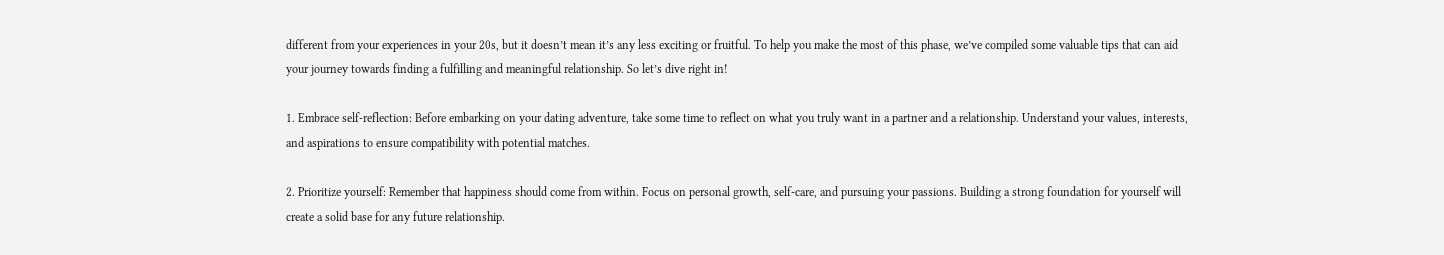different from your experiences in your 20s, but it doesn’t mean it’s any less exciting or fruitful. To help you make the most of this phase, we’ve compiled some valuable tips that can aid your journey towards finding a fulfilling and meaningful relationship. So let’s dive right in!

1. Embrace self-reflection: Before embarking on your dating adventure, take some time to reflect on what you truly want in a partner and a relationship. Understand your values, interests, and aspirations to ensure compatibility with potential matches.

2. Prioritize yourself: Remember that happiness should come from within. Focus on personal growth, self-care, and pursuing your passions. Building a strong foundation for yourself will create a solid base for any future relationship.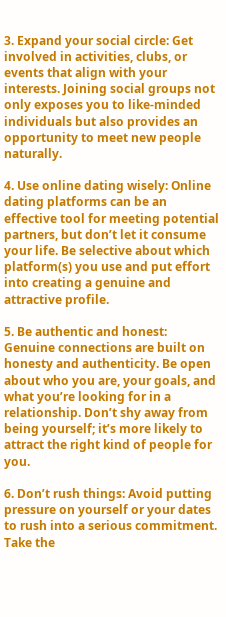3. Expand your social circle: Get involved in activities, clubs, or events that align with your interests. Joining social groups not only exposes you to like-minded individuals but also provides an opportunity to meet new people naturally.

4. Use online dating wisely: Online dating platforms can be an effective tool for meeting potential partners, but don’t let it consume your life. Be selective about which platform(s) you use and put effort into creating a genuine and attractive profile.

5. Be authentic and honest: Genuine connections are built on honesty and authenticity. Be open about who you are, your goals, and what you’re looking for in a relationship. Don’t shy away from being yourself; it’s more likely to attract the right kind of people for you.

6. Don’t rush things: Avoid putting pressure on yourself or your dates to rush into a serious commitment. Take the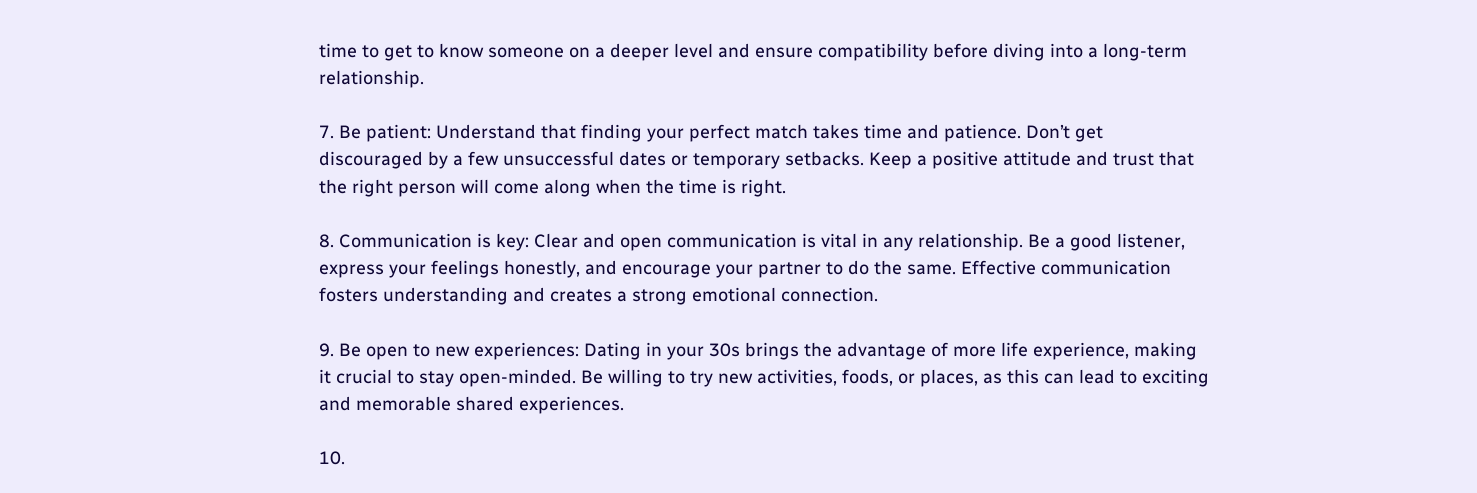time to get to know someone on a deeper level and ensure compatibility before diving into a long-term relationship.

7. Be patient: Understand that finding your perfect match takes time and patience. Don’t get discouraged by a few unsuccessful dates or temporary setbacks. Keep a positive attitude and trust that the right person will come along when the time is right.

8. Communication is key: Clear and open communication is vital in any relationship. Be a good listener, express your feelings honestly, and encourage your partner to do the same. Effective communication fosters understanding and creates a strong emotional connection.

9. Be open to new experiences: Dating in your 30s brings the advantage of more life experience, making it crucial to stay open-minded. Be willing to try new activities, foods, or places, as this can lead to exciting and memorable shared experiences.

10.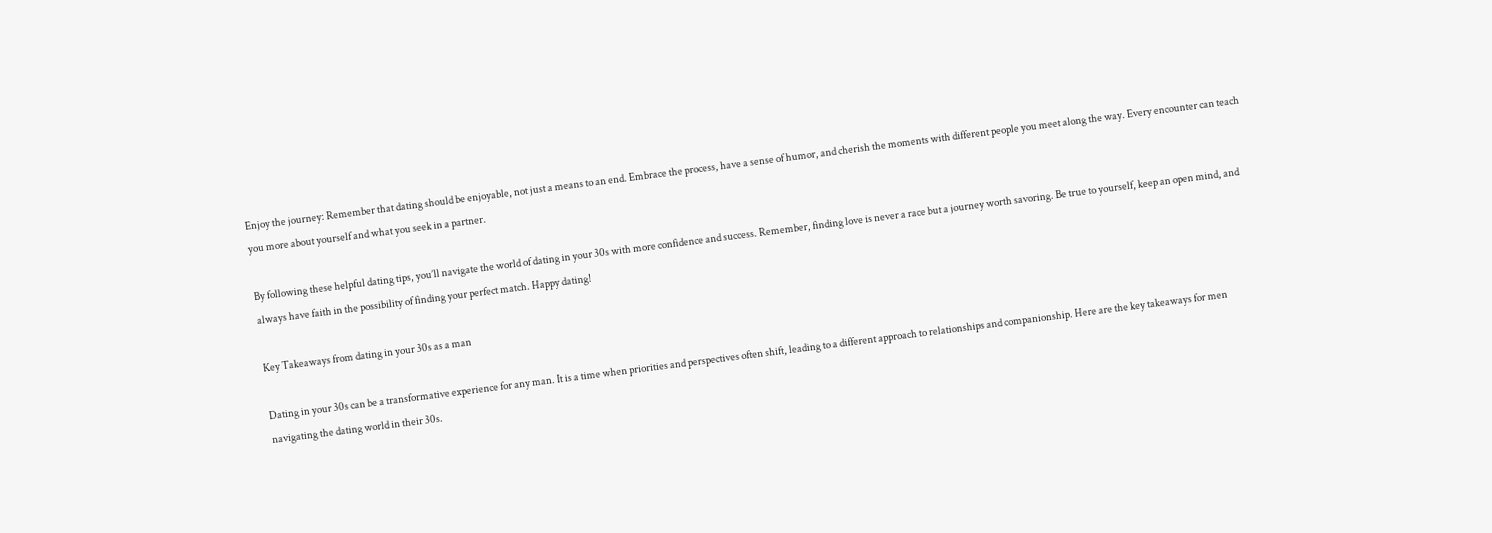Enjoy the journey: Remember that dating should be enjoyable, not just a means to an end. Embrace the process, have a sense of humor, and cherish the moments with different people you meet along the way. Every encounter can teach you more about yourself and what you seek in a partner.

By following these helpful dating tips, you’ll navigate the world of dating in your 30s with more confidence and success. Remember, finding love is never a race but a journey worth savoring. Be true to yourself, keep an open mind, and always have faith in the possibility of finding your perfect match. Happy dating!

Key Takeaways from dating in your 30s as a man

Dating in your 30s can be a transformative experience for any man. It is a time when priorities and perspectives often shift, leading to a different approach to relationships and companionship. Here are the key takeaways for men navigating the dating world in their 30s.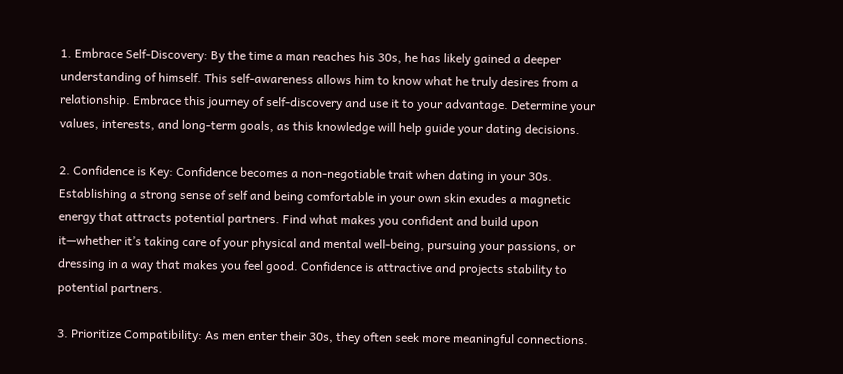1. Embrace Self-Discovery: By the time a man reaches his 30s, he has likely gained a deeper understanding of himself. This self-awareness allows him to know what he truly desires from a relationship. Embrace this journey of self-discovery and use it to your advantage. Determine your values, interests, and long-term goals, as this knowledge will help guide your dating decisions.

2. Confidence is Key: Confidence becomes a non-negotiable trait when dating in your 30s. Establishing a strong sense of self and being comfortable in your own skin exudes a magnetic energy that attracts potential partners. Find what makes you confident and build upon it—whether it’s taking care of your physical and mental well-being, pursuing your passions, or dressing in a way that makes you feel good. Confidence is attractive and projects stability to potential partners.

3. Prioritize Compatibility: As men enter their 30s, they often seek more meaningful connections.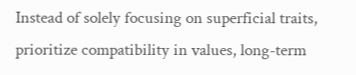Instead of solely focusing on superficial traits, prioritize compatibility in values, long-term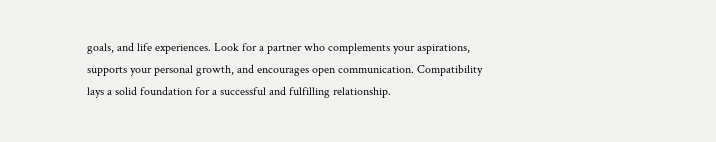goals, and life experiences. Look for a partner who complements your aspirations, supports your personal growth, and encourages open communication. Compatibility lays a solid foundation for a successful and fulfilling relationship.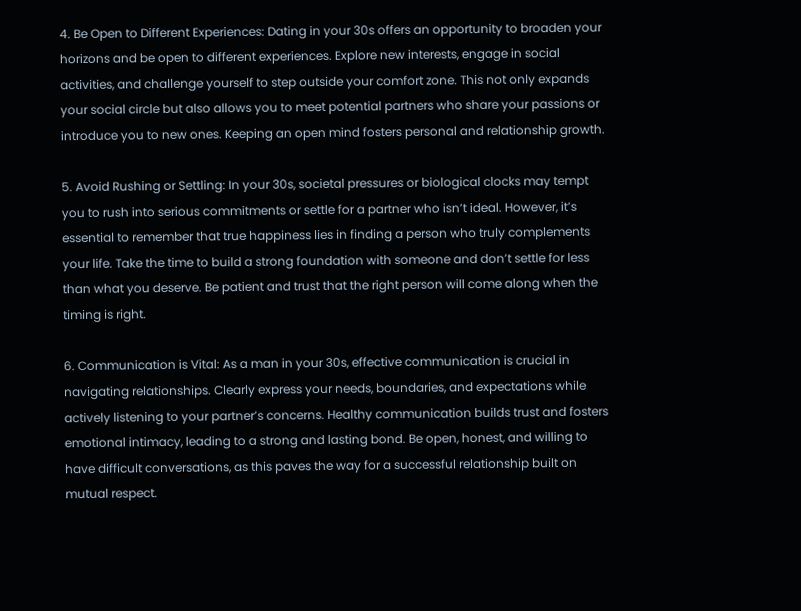4. Be Open to Different Experiences: Dating in your 30s offers an opportunity to broaden your horizons and be open to different experiences. Explore new interests, engage in social activities, and challenge yourself to step outside your comfort zone. This not only expands your social circle but also allows you to meet potential partners who share your passions or introduce you to new ones. Keeping an open mind fosters personal and relationship growth.

5. Avoid Rushing or Settling: In your 30s, societal pressures or biological clocks may tempt you to rush into serious commitments or settle for a partner who isn’t ideal. However, it’s essential to remember that true happiness lies in finding a person who truly complements your life. Take the time to build a strong foundation with someone and don’t settle for less than what you deserve. Be patient and trust that the right person will come along when the timing is right.

6. Communication is Vital: As a man in your 30s, effective communication is crucial in navigating relationships. Clearly express your needs, boundaries, and expectations while actively listening to your partner’s concerns. Healthy communication builds trust and fosters emotional intimacy, leading to a strong and lasting bond. Be open, honest, and willing to have difficult conversations, as this paves the way for a successful relationship built on mutual respect.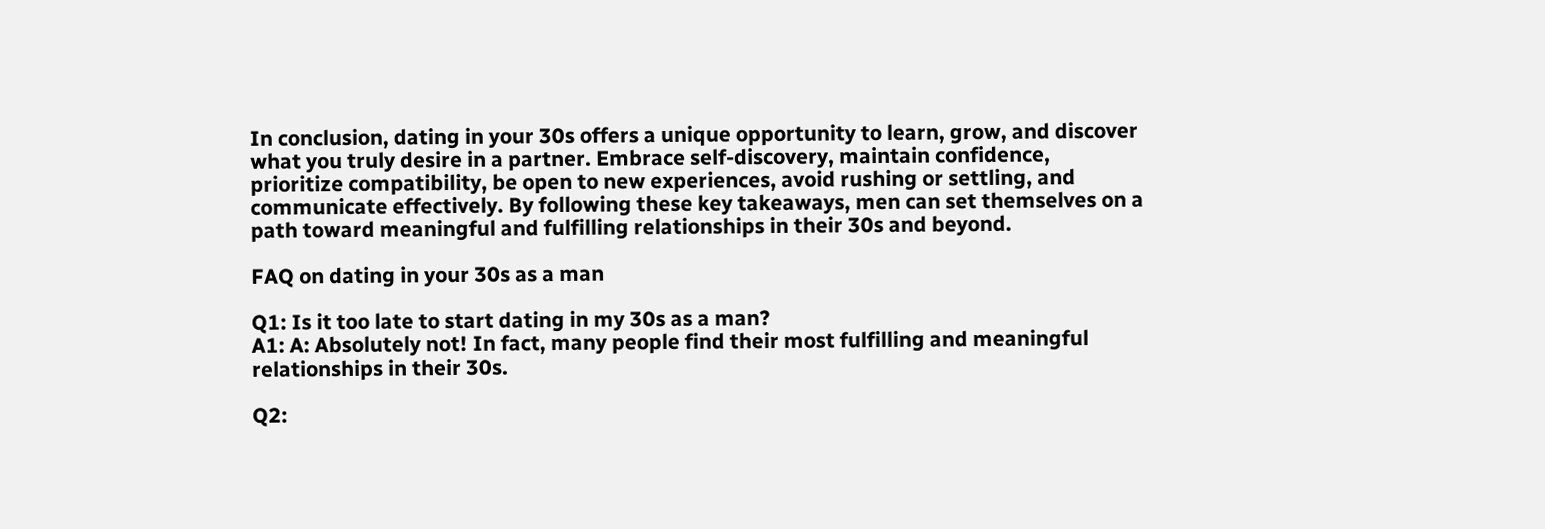In conclusion, dating in your 30s offers a unique opportunity to learn, grow, and discover what you truly desire in a partner. Embrace self-discovery, maintain confidence, prioritize compatibility, be open to new experiences, avoid rushing or settling, and communicate effectively. By following these key takeaways, men can set themselves on a path toward meaningful and fulfilling relationships in their 30s and beyond.

FAQ on dating in your 30s as a man

Q1: Is it too late to start dating in my 30s as a man?
A1: A: Absolutely not! In fact, many people find their most fulfilling and meaningful relationships in their 30s.

Q2: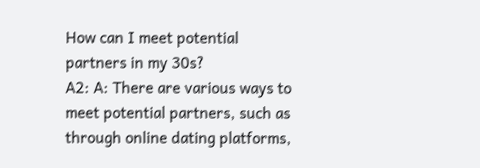How can I meet potential partners in my 30s?
A2: A: There are various ways to meet potential partners, such as through online dating platforms,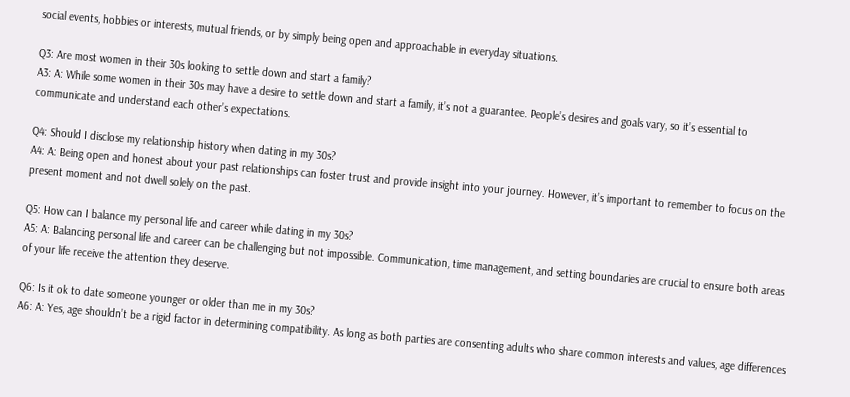social events, hobbies or interests, mutual friends, or by simply being open and approachable in everyday situations.

Q3: Are most women in their 30s looking to settle down and start a family?
A3: A: While some women in their 30s may have a desire to settle down and start a family, it’s not a guarantee. People’s desires and goals vary, so it’s essential to communicate and understand each other’s expectations.

Q4: Should I disclose my relationship history when dating in my 30s?
A4: A: Being open and honest about your past relationships can foster trust and provide insight into your journey. However, it’s important to remember to focus on the present moment and not dwell solely on the past.

Q5: How can I balance my personal life and career while dating in my 30s?
A5: A: Balancing personal life and career can be challenging but not impossible. Communication, time management, and setting boundaries are crucial to ensure both areas of your life receive the attention they deserve.

Q6: Is it ok to date someone younger or older than me in my 30s?
A6: A: Yes, age shouldn’t be a rigid factor in determining compatibility. As long as both parties are consenting adults who share common interests and values, age differences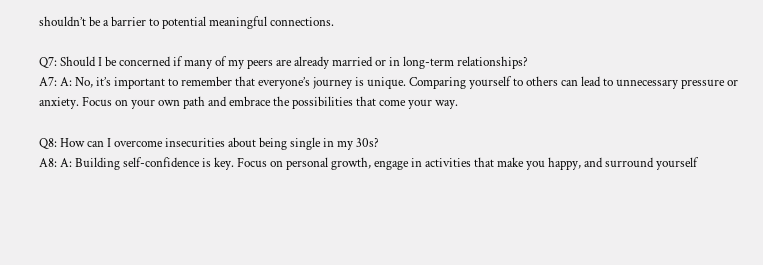shouldn’t be a barrier to potential meaningful connections.

Q7: Should I be concerned if many of my peers are already married or in long-term relationships?
A7: A: No, it’s important to remember that everyone’s journey is unique. Comparing yourself to others can lead to unnecessary pressure or anxiety. Focus on your own path and embrace the possibilities that come your way.

Q8: How can I overcome insecurities about being single in my 30s?
A8: A: Building self-confidence is key. Focus on personal growth, engage in activities that make you happy, and surround yourself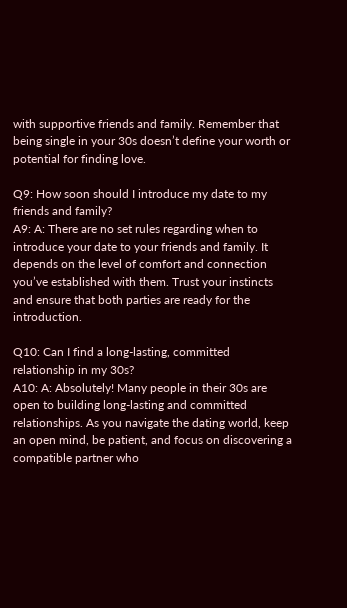with supportive friends and family. Remember that being single in your 30s doesn’t define your worth or potential for finding love.

Q9: How soon should I introduce my date to my friends and family?
A9: A: There are no set rules regarding when to introduce your date to your friends and family. It depends on the level of comfort and connection you’ve established with them. Trust your instincts and ensure that both parties are ready for the introduction.

Q10: Can I find a long-lasting, committed relationship in my 30s?
A10: A: Absolutely! Many people in their 30s are open to building long-lasting and committed relationships. As you navigate the dating world, keep an open mind, be patient, and focus on discovering a compatible partner who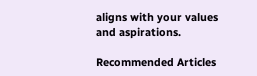aligns with your values and aspirations.

Recommended Articles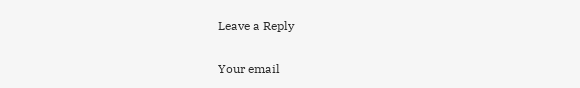Leave a Reply

Your email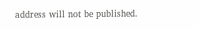address will not be published.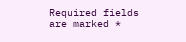Required fields are marked *